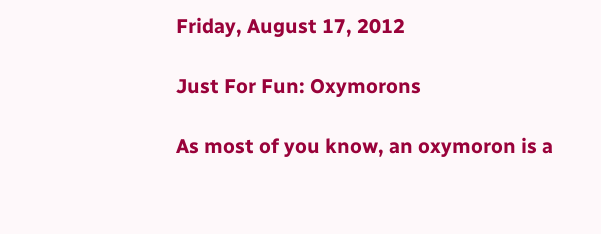Friday, August 17, 2012

Just For Fun: Oxymorons

As most of you know, an oxymoron is a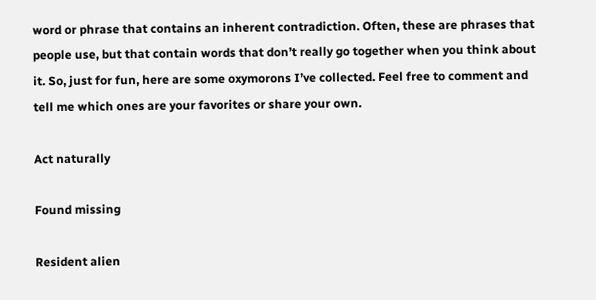word or phrase that contains an inherent contradiction. Often, these are phrases that people use, but that contain words that don’t really go together when you think about it. So, just for fun, here are some oxymorons I’ve collected. Feel free to comment and tell me which ones are your favorites or share your own.

Act naturally

Found missing

Resident alien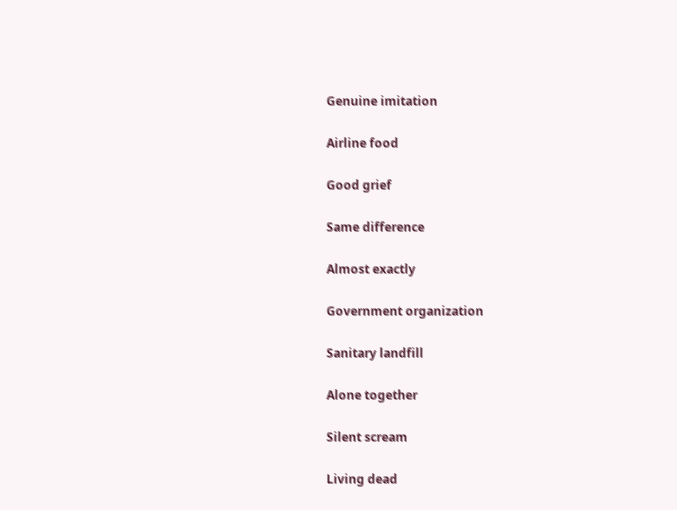Genuine imitation

Airline food

Good grief

Same difference

Almost exactly

Government organization

Sanitary landfill

Alone together

Silent scream

Living dead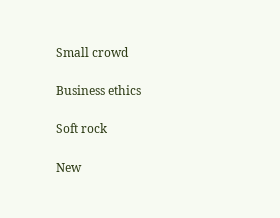Small crowd

Business ethics

Soft rock

New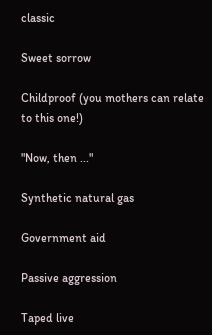classic

Sweet sorrow

Childproof (you mothers can relate to this one!)

"Now, then ..."

Synthetic natural gas

Government aid

Passive aggression

Taped live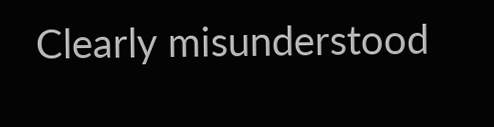Clearly misunderstood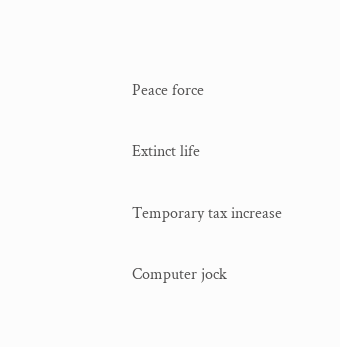Peace force

Extinct life

Temporary tax increase

Computer jock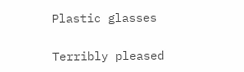Plastic glasses

Terribly pleased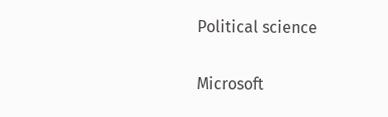Political science

Microsoft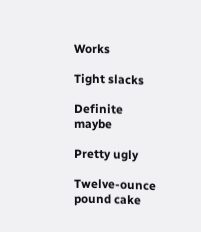Works

Tight slacks

Definite maybe

Pretty ugly

Twelve-ounce pound cake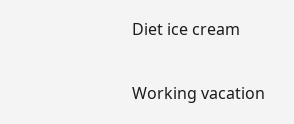Diet ice cream

Working vacation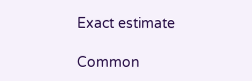Exact estimate

Common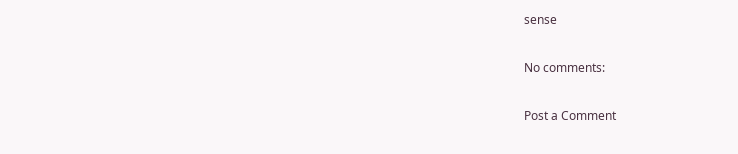sense

No comments:

Post a Comment